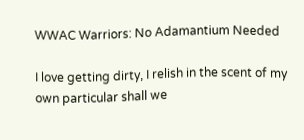WWAC Warriors: No Adamantium Needed

I love getting dirty, I relish in the scent of my own particular shall we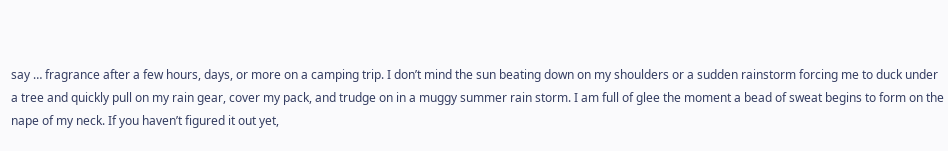say … fragrance after a few hours, days, or more on a camping trip. I don’t mind the sun beating down on my shoulders or a sudden rainstorm forcing me to duck under a tree and quickly pull on my rain gear, cover my pack, and trudge on in a muggy summer rain storm. I am full of glee the moment a bead of sweat begins to form on the nape of my neck. If you haven’t figured it out yet,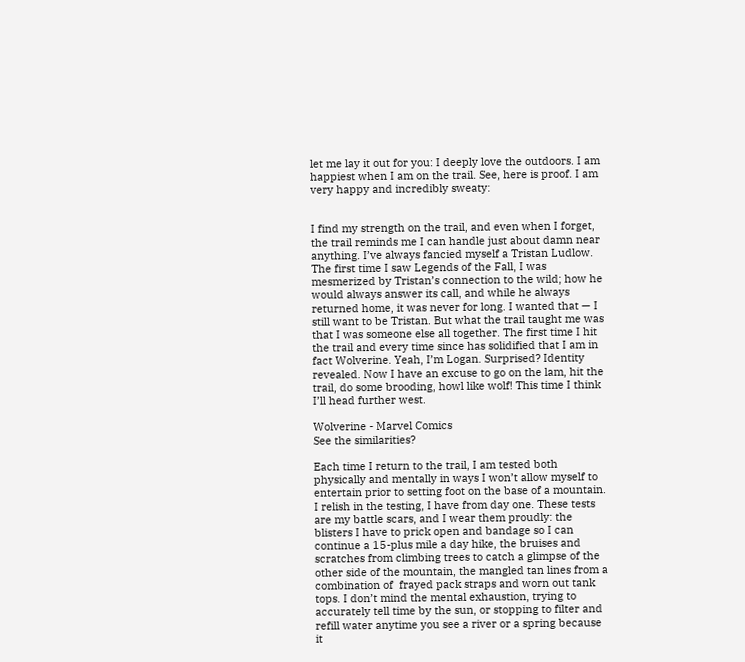let me lay it out for you: I deeply love the outdoors. I am happiest when I am on the trail. See, here is proof. I am very happy and incredibly sweaty:


I find my strength on the trail, and even when I forget, the trail reminds me I can handle just about damn near anything. I’ve always fancied myself a Tristan Ludlow. The first time I saw Legends of the Fall, I was mesmerized by Tristan’s connection to the wild; how he would always answer its call, and while he always returned home, it was never for long. I wanted that — I still want to be Tristan. But what the trail taught me was that I was someone else all together. The first time I hit the trail and every time since has solidified that I am in fact Wolverine. Yeah, I’m Logan. Surprised? Identity revealed. Now I have an excuse to go on the lam, hit the trail, do some brooding, howl like wolf! This time I think I’ll head further west.

Wolverine - Marvel Comics
See the similarities?

Each time I return to the trail, I am tested both physically and mentally in ways I won’t allow myself to entertain prior to setting foot on the base of a mountain. I relish in the testing, I have from day one. These tests are my battle scars, and I wear them proudly: the blisters I have to prick open and bandage so I can continue a 15-plus mile a day hike, the bruises and scratches from climbing trees to catch a glimpse of the other side of the mountain, the mangled tan lines from a combination of  frayed pack straps and worn out tank tops. I don’t mind the mental exhaustion, trying to accurately tell time by the sun, or stopping to filter and refill water anytime you see a river or a spring because it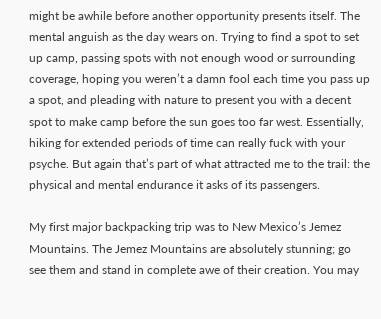might be awhile before another opportunity presents itself. The mental anguish as the day wears on. Trying to find a spot to set up camp, passing spots with not enough wood or surrounding coverage, hoping you weren’t a damn fool each time you pass up a spot, and pleading with nature to present you with a decent spot to make camp before the sun goes too far west. Essentially, hiking for extended periods of time can really fuck with your psyche. But again that’s part of what attracted me to the trail: the physical and mental endurance it asks of its passengers.

My first major backpacking trip was to New Mexico’s Jemez Mountains. The Jemez Mountains are absolutely stunning; go see them and stand in complete awe of their creation. You may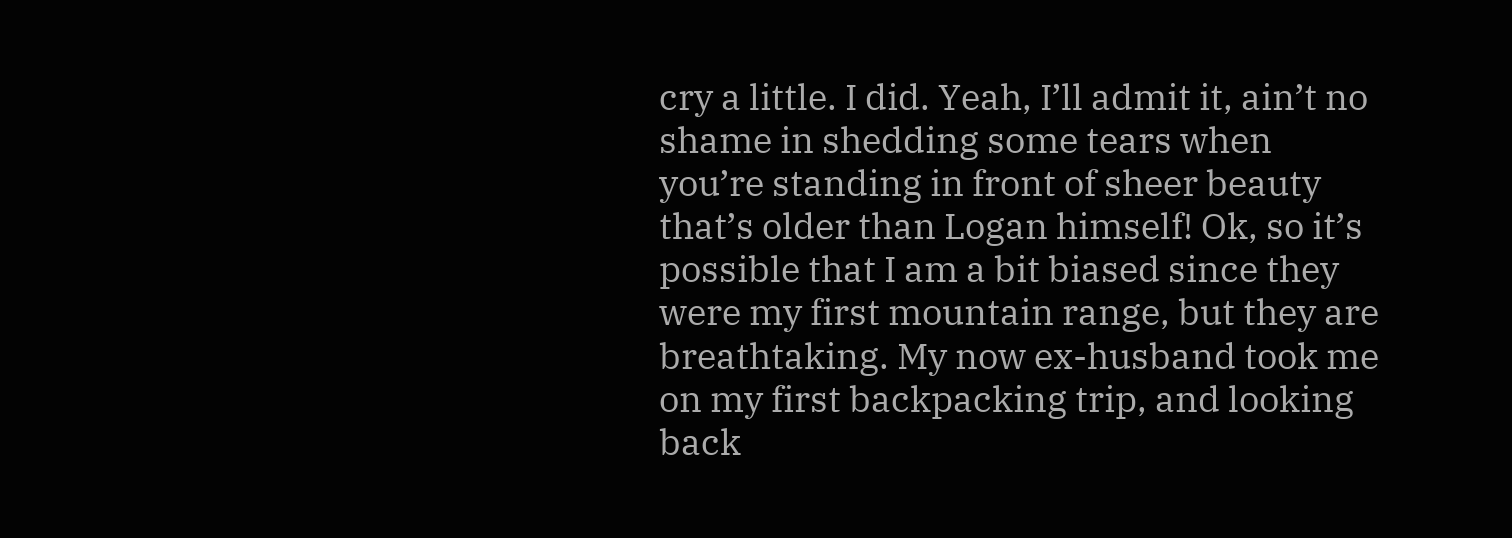cry a little. I did. Yeah, I’ll admit it, ain’t no shame in shedding some tears when you’re standing in front of sheer beauty that’s older than Logan himself! Ok, so it’s possible that I am a bit biased since they were my first mountain range, but they are breathtaking. My now ex-husband took me on my first backpacking trip, and looking back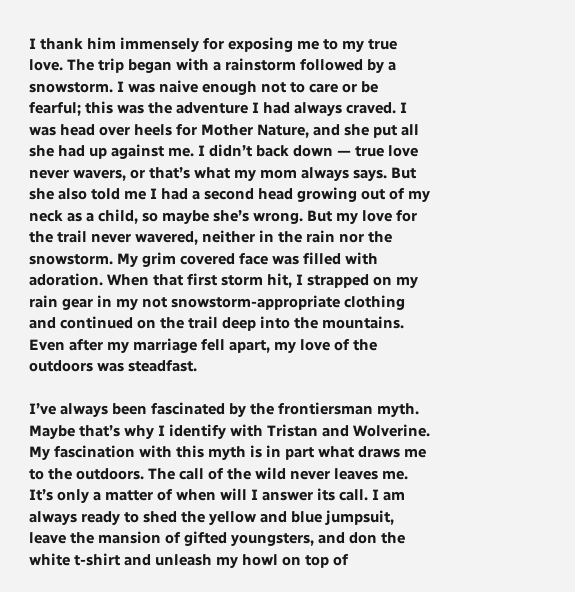I thank him immensely for exposing me to my true love. The trip began with a rainstorm followed by a snowstorm. I was naive enough not to care or be fearful; this was the adventure I had always craved. I was head over heels for Mother Nature, and she put all she had up against me. I didn’t back down — true love never wavers, or that’s what my mom always says. But she also told me I had a second head growing out of my neck as a child, so maybe she’s wrong. But my love for the trail never wavered, neither in the rain nor the snowstorm. My grim covered face was filled with adoration. When that first storm hit, I strapped on my rain gear in my not snowstorm-appropriate clothing and continued on the trail deep into the mountains. Even after my marriage fell apart, my love of the outdoors was steadfast.

I’ve always been fascinated by the frontiersman myth. Maybe that’s why I identify with Tristan and Wolverine. My fascination with this myth is in part what draws me to the outdoors. The call of the wild never leaves me. It’s only a matter of when will I answer its call. I am always ready to shed the yellow and blue jumpsuit, leave the mansion of gifted youngsters, and don the white t-shirt and unleash my howl on top of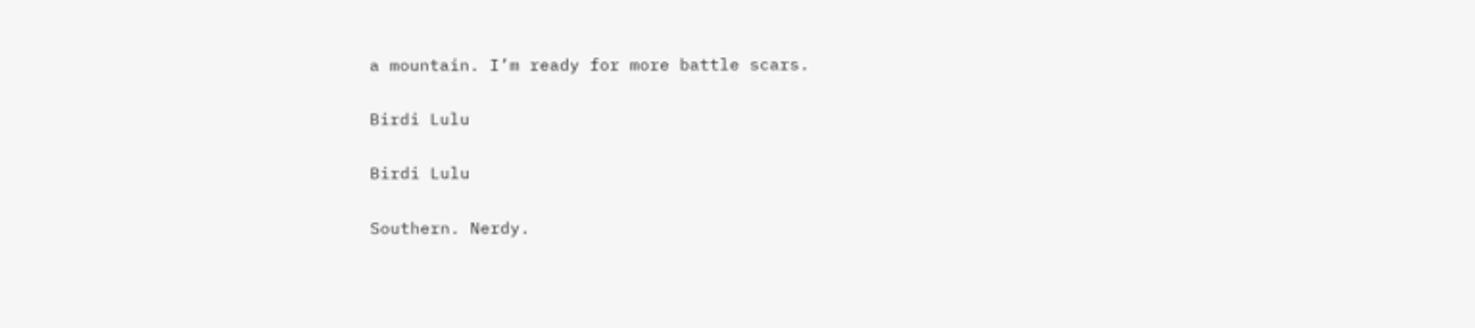a mountain. I’m ready for more battle scars.

Birdi Lulu

Birdi Lulu

Southern. Nerdy.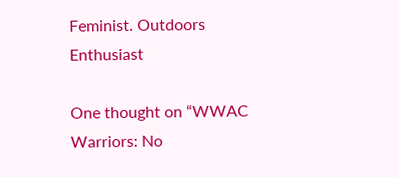Feminist. Outdoors Enthusiast

One thought on “WWAC Warriors: No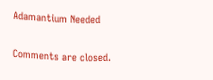Adamantium Needed

Comments are closed.